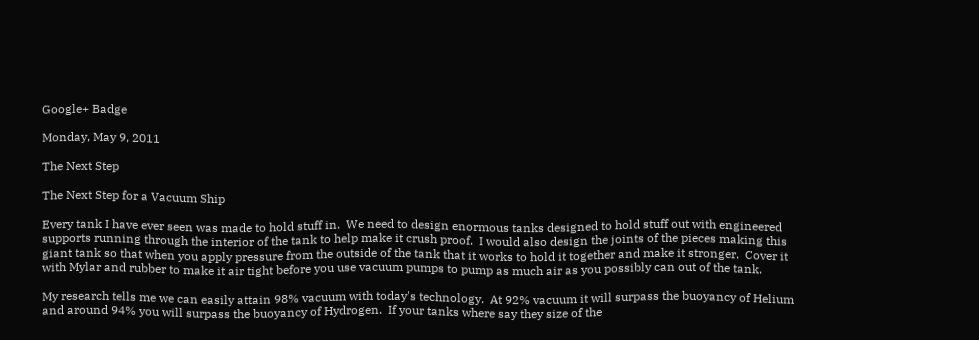Google+ Badge

Monday, May 9, 2011

The Next Step

The Next Step for a Vacuum Ship

Every tank I have ever seen was made to hold stuff in.  We need to design enormous tanks designed to hold stuff out with engineered supports running through the interior of the tank to help make it crush proof.  I would also design the joints of the pieces making this giant tank so that when you apply pressure from the outside of the tank that it works to hold it together and make it stronger.  Cover it with Mylar and rubber to make it air tight before you use vacuum pumps to pump as much air as you possibly can out of the tank.

My research tells me we can easily attain 98% vacuum with today's technology.  At 92% vacuum it will surpass the buoyancy of Helium and around 94% you will surpass the buoyancy of Hydrogen.  If your tanks where say they size of the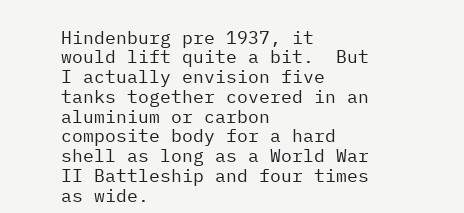Hindenburg pre 1937, it would lift quite a bit.  But I actually envision five tanks together covered in an aluminium or carbon composite body for a hard shell as long as a World War II Battleship and four times as wide.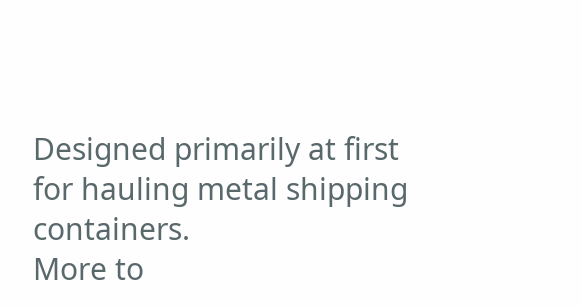Designed primarily at first for hauling metal shipping containers.
More to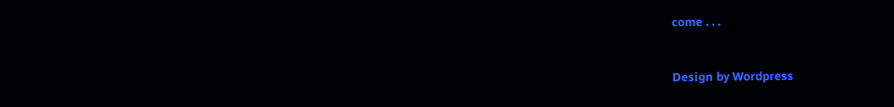come . . .


Design by Wordpress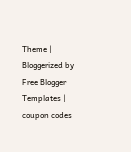Theme | Bloggerized by Free Blogger Templates | coupon codes